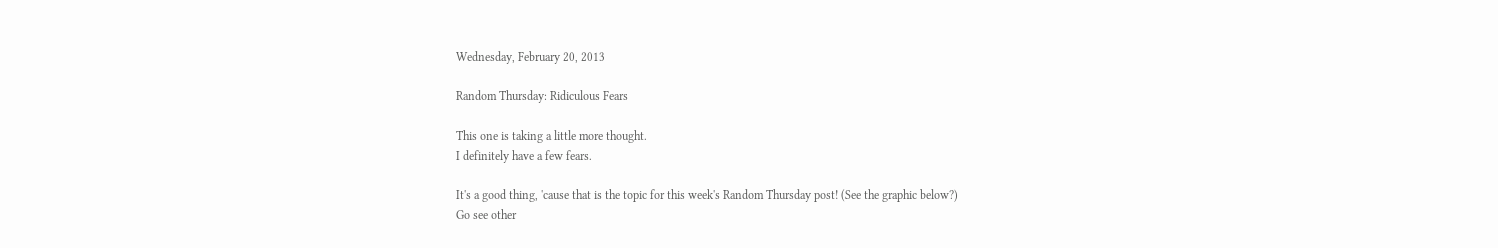Wednesday, February 20, 2013

Random Thursday: Ridiculous Fears

This one is taking a little more thought.
I definitely have a few fears.

It's a good thing, 'cause that is the topic for this week's Random Thursday post! (See the graphic below?)
Go see other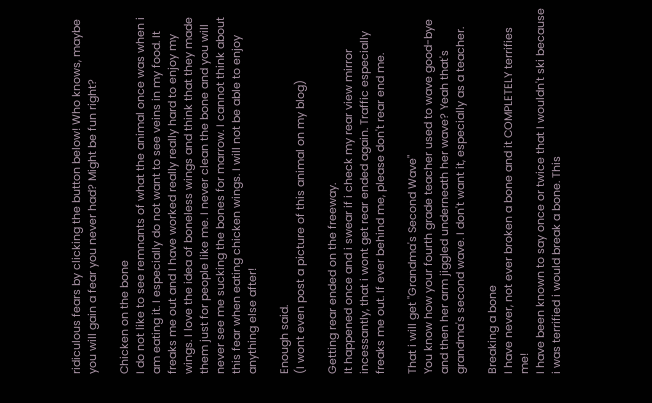ridiculous fears by clicking the button below! Who knows, maybe you will gain a fear you never had? Might be fun right?

Chicken on the bone
I do not like to see remnants of what the animal once was when i am eating it. I especially do not want to see veins in my food. It freaks me out and I have worked really really hard to enjoy my wings. I love the idea of boneless wings and think that they made them just for people like me. I never clean the bone and you will never see me sucking the bones for marrow. I cannot think about this fear when eating chicken wings. I will not be able to enjoy anything else after!

Enough said.
(I wont even post a picture of this animal on my blog)

Getting rear ended on the freeway.
It happened once and i swear if i check my rear view mirror incessantly, that i wont get rear ended again. Traffic especially freaks me out. If ever behind me, please don't rear end me.

That i will get "Grandma's Second Wave"
You know how your fourth grade teacher used to wave good-bye and then her arm jiggled underneath her wave? Yeah that's grandma's second wave. I don't want it, especially as a teacher.

Breaking a bone
I have never, not ever broken a bone and it COMPLETELY terrifies me!
I have been known to say once or twice that I wouldn't ski because i was terrified i would break a bone. This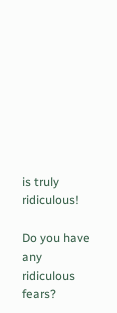is truly ridiculous!

Do you have any ridiculous fears?